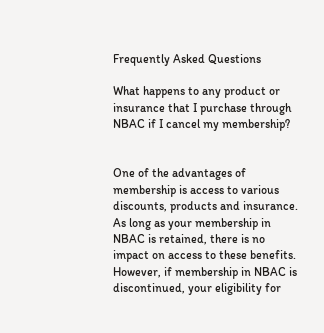Frequently Asked Questions

What happens to any product or insurance that I purchase through NBAC if I cancel my membership?


One of the advantages of membership is access to various discounts, products and insurance. As long as your membership in NBAC is retained, there is no impact on access to these benefits. However, if membership in NBAC is discontinued, your eligibility for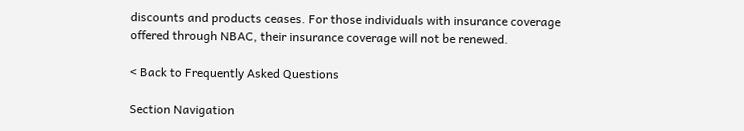discounts and products ceases. For those individuals with insurance coverage offered through NBAC, their insurance coverage will not be renewed.

< Back to Frequently Asked Questions

Section Navigation